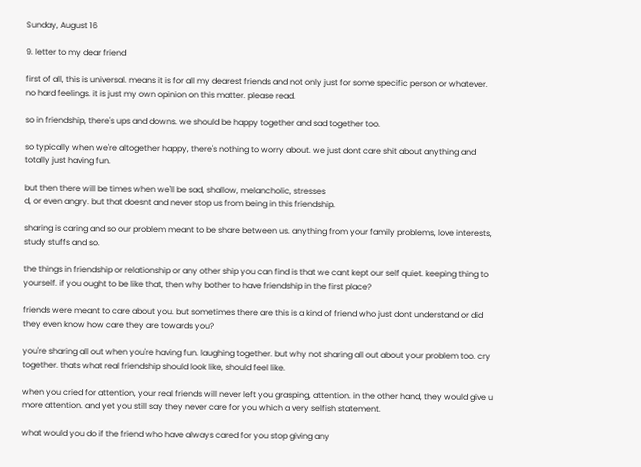Sunday, August 16

9. letter to my dear friend

first of all, this is universal. means it is for all my dearest friends and not only just for some specific person or whatever. no hard feelings. it is just my own opinion on this matter. please read.

so in friendship, there's ups and downs. we should be happy together and sad together too.

so typically when we're altogether happy, there's nothing to worry about. we just dont care shit about anything and totally just having fun.

but then there will be times when we'll be sad, shallow, melancholic, stresses
d, or even angry. but that doesnt and never stop us from being in this friendship.

sharing is caring and so our problem meant to be share between us. anything from your family problems, love interests, study stuffs and so.

the things in friendship or relationship or any other ship you can find is that we cant kept our self quiet. keeping thing to yourself. if you ought to be like that, then why bother to have friendship in the first place?

friends were meant to care about you. but sometimes there are this is a kind of friend who just dont understand or did they even know how care they are towards you?

you're sharing all out when you're having fun. laughing together. but why not sharing all out about your problem too. cry together. thats what real friendship should look like, should feel like.

when you cried for attention, your real friends will never left you grasping, attention. in the other hand, they would give u more attention. and yet you still say they never care for you which a very selfish statement.

what would you do if the friend who have always cared for you stop giving any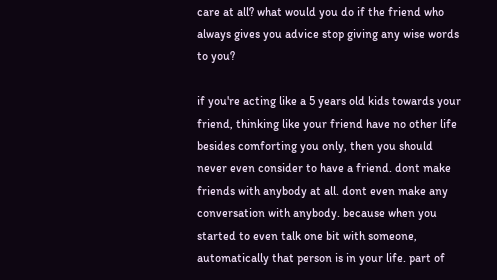care at all? what would you do if the friend who always gives you advice stop giving any wise words to you?

if you're acting like a 5 years old kids towards your friend, thinking like your friend have no other life besides comforting you only, then you should never even consider to have a friend. dont make friends with anybody at all. dont even make any conversation with anybody. because when you started to even talk one bit with someone, automatically that person is in your life. part of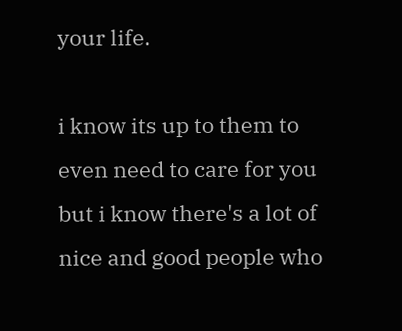your life.

i know its up to them to even need to care for you but i know there's a lot of nice and good people who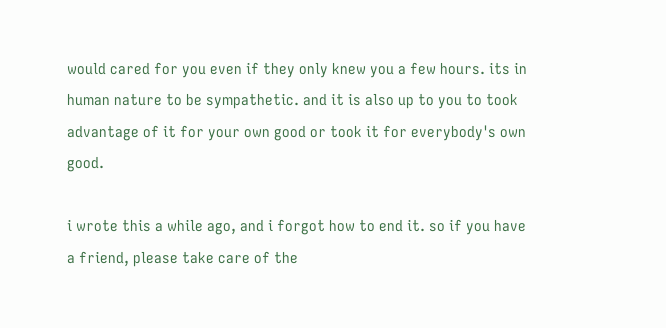would cared for you even if they only knew you a few hours. its in human nature to be sympathetic. and it is also up to you to took advantage of it for your own good or took it for everybody's own good.

i wrote this a while ago, and i forgot how to end it. so if you have a friend, please take care of the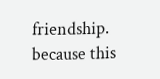friendship. because this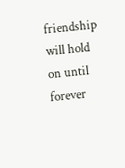friendship will hold on until forever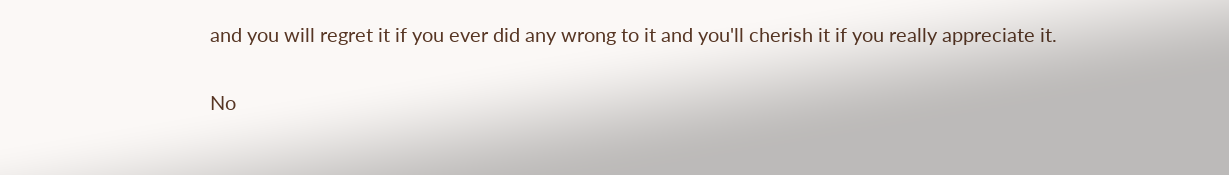and you will regret it if you ever did any wrong to it and you'll cherish it if you really appreciate it.

No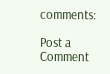comments:

Post a Comment